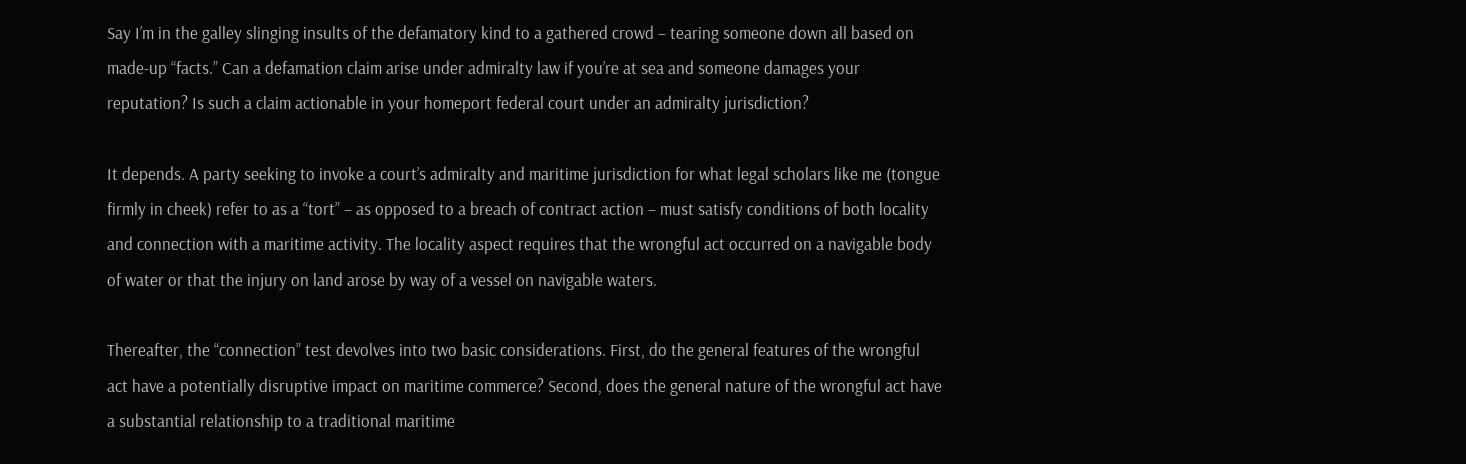Say I’m in the galley slinging insults of the defamatory kind to a gathered crowd – tearing someone down all based on made-up “facts.” Can a defamation claim arise under admiralty law if you’re at sea and someone damages your reputation? Is such a claim actionable in your homeport federal court under an admiralty jurisdiction?

It depends. A party seeking to invoke a court’s admiralty and maritime jurisdiction for what legal scholars like me (tongue firmly in cheek) refer to as a “tort” – as opposed to a breach of contract action – must satisfy conditions of both locality and connection with a maritime activity. The locality aspect requires that the wrongful act occurred on a navigable body of water or that the injury on land arose by way of a vessel on navigable waters.

Thereafter, the “connection” test devolves into two basic considerations. First, do the general features of the wrongful act have a potentially disruptive impact on maritime commerce? Second, does the general nature of the wrongful act have a substantial relationship to a traditional maritime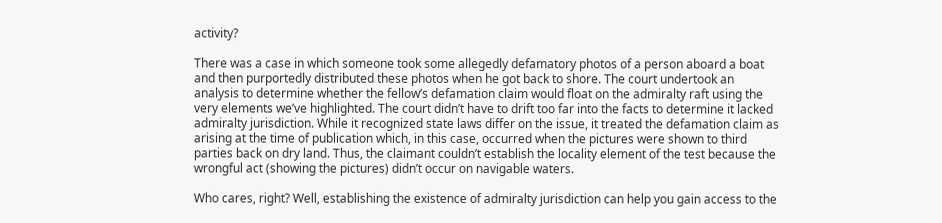activity?

There was a case in which someone took some allegedly defamatory photos of a person aboard a boat and then purportedly distributed these photos when he got back to shore. The court undertook an analysis to determine whether the fellow’s defamation claim would float on the admiralty raft using the very elements we’ve highlighted. The court didn’t have to drift too far into the facts to determine it lacked admiralty jurisdiction. While it recognized state laws differ on the issue, it treated the defamation claim as arising at the time of publication which, in this case, occurred when the pictures were shown to third parties back on dry land. Thus, the claimant couldn’t establish the locality element of the test because the wrongful act (showing the pictures) didn’t occur on navigable waters.

Who cares, right? Well, establishing the existence of admiralty jurisdiction can help you gain access to the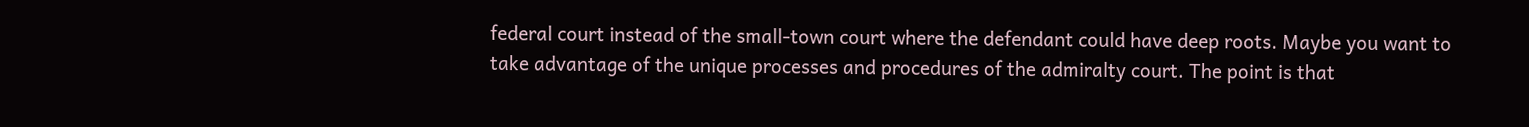federal court instead of the small-town court where the defendant could have deep roots. Maybe you want to take advantage of the unique processes and procedures of the admiralty court. The point is that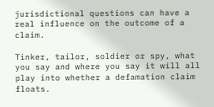jurisdictional questions can have a real influence on the outcome of a claim.

Tinker, tailor, soldier or spy, what you say and where you say it will all play into whether a defamation claim floats.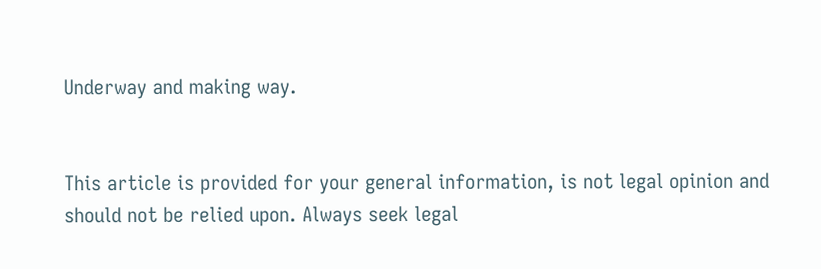Underway and making way.


This article is provided for your general information, is not legal opinion and should not be relied upon. Always seek legal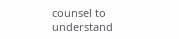counsel to understand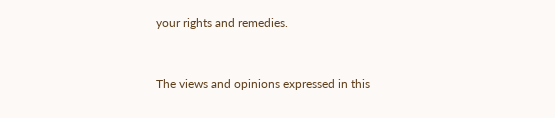your rights and remedies.


The views and opinions expressed in this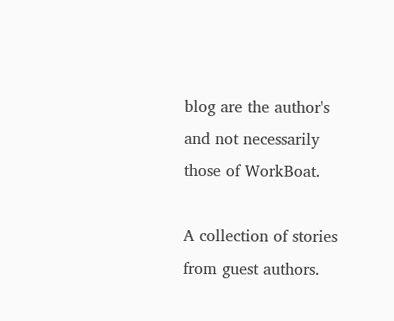blog are the author's and not necessarily those of WorkBoat.

A collection of stories from guest authors.